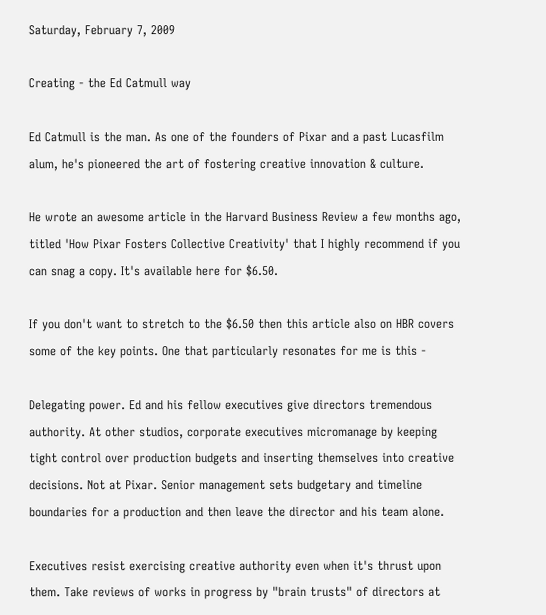Saturday, February 7, 2009

Creating - the Ed Catmull way

Ed Catmull is the man. As one of the founders of Pixar and a past Lucasfilm alum, he's pioneered the art of fostering creative innovation & culture.

He wrote an awesome article in the Harvard Business Review a few months ago, titled 'How Pixar Fosters Collective Creativity' that I highly recommend if you can snag a copy. It's available here for $6.50.

If you don't want to stretch to the $6.50 then this article also on HBR covers some of the key points. One that particularly resonates for me is this -

Delegating power. Ed and his fellow executives give directors tremendous authority. At other studios, corporate executives micromanage by keeping tight control over production budgets and inserting themselves into creative decisions. Not at Pixar. Senior management sets budgetary and timeline boundaries for a production and then leave the director and his team alone.

Executives resist exercising creative authority even when it's thrust upon them. Take reviews of works in progress by "brain trusts" of directors at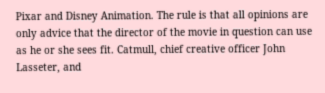Pixar and Disney Animation. The rule is that all opinions are only advice that the director of the movie in question can use as he or she sees fit. Catmull, chief creative officer John Lasseter, and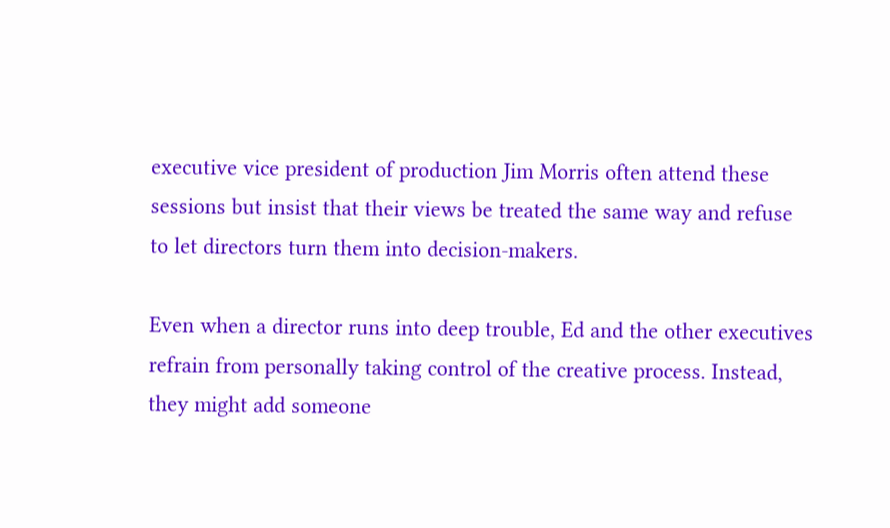executive vice president of production Jim Morris often attend these sessions but insist that their views be treated the same way and refuse to let directors turn them into decision-makers.

Even when a director runs into deep trouble, Ed and the other executives refrain from personally taking control of the creative process. Instead, they might add someone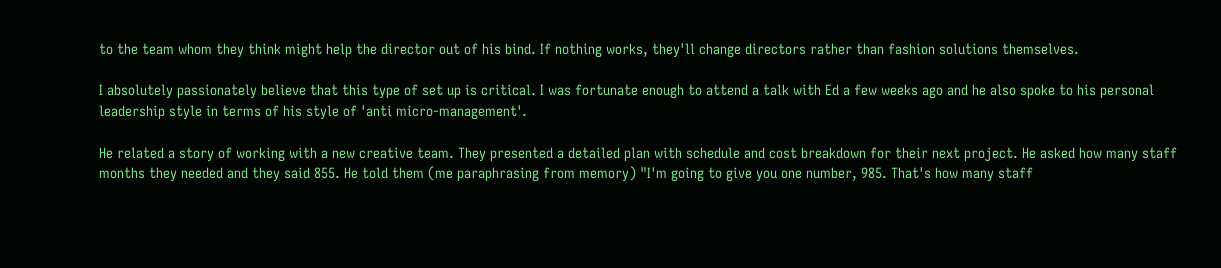to the team whom they think might help the director out of his bind. If nothing works, they'll change directors rather than fashion solutions themselves.

I absolutely passionately believe that this type of set up is critical. I was fortunate enough to attend a talk with Ed a few weeks ago and he also spoke to his personal leadership style in terms of his style of 'anti micro-management'.

He related a story of working with a new creative team. They presented a detailed plan with schedule and cost breakdown for their next project. He asked how many staff months they needed and they said 855. He told them (me paraphrasing from memory) "I'm going to give you one number, 985. That's how many staff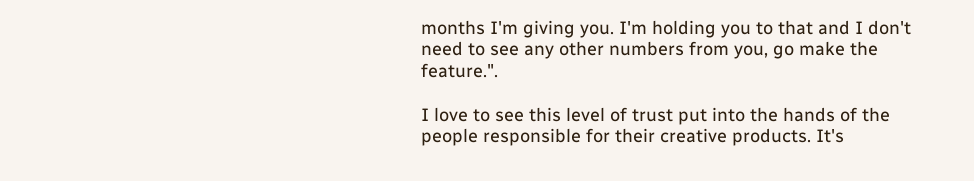months I'm giving you. I'm holding you to that and I don't need to see any other numbers from you, go make the feature.".

I love to see this level of trust put into the hands of the people responsible for their creative products. It's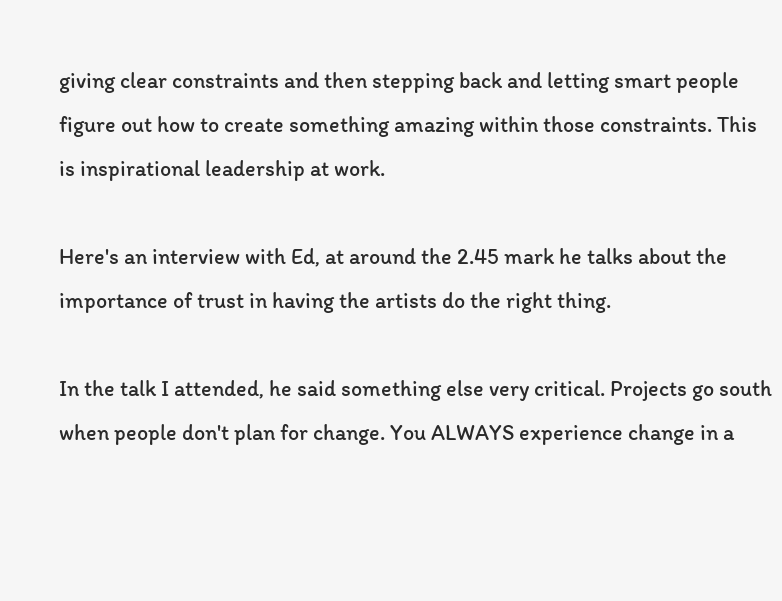giving clear constraints and then stepping back and letting smart people figure out how to create something amazing within those constraints. This is inspirational leadership at work.

Here's an interview with Ed, at around the 2.45 mark he talks about the importance of trust in having the artists do the right thing.

In the talk I attended, he said something else very critical. Projects go south when people don't plan for change. You ALWAYS experience change in a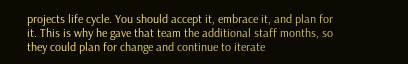projects life cycle. You should accept it, embrace it, and plan for it. This is why he gave that team the additional staff months, so they could plan for change and continue to iterate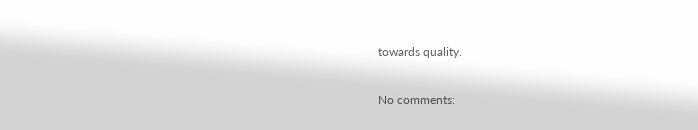towards quality.

No comments: